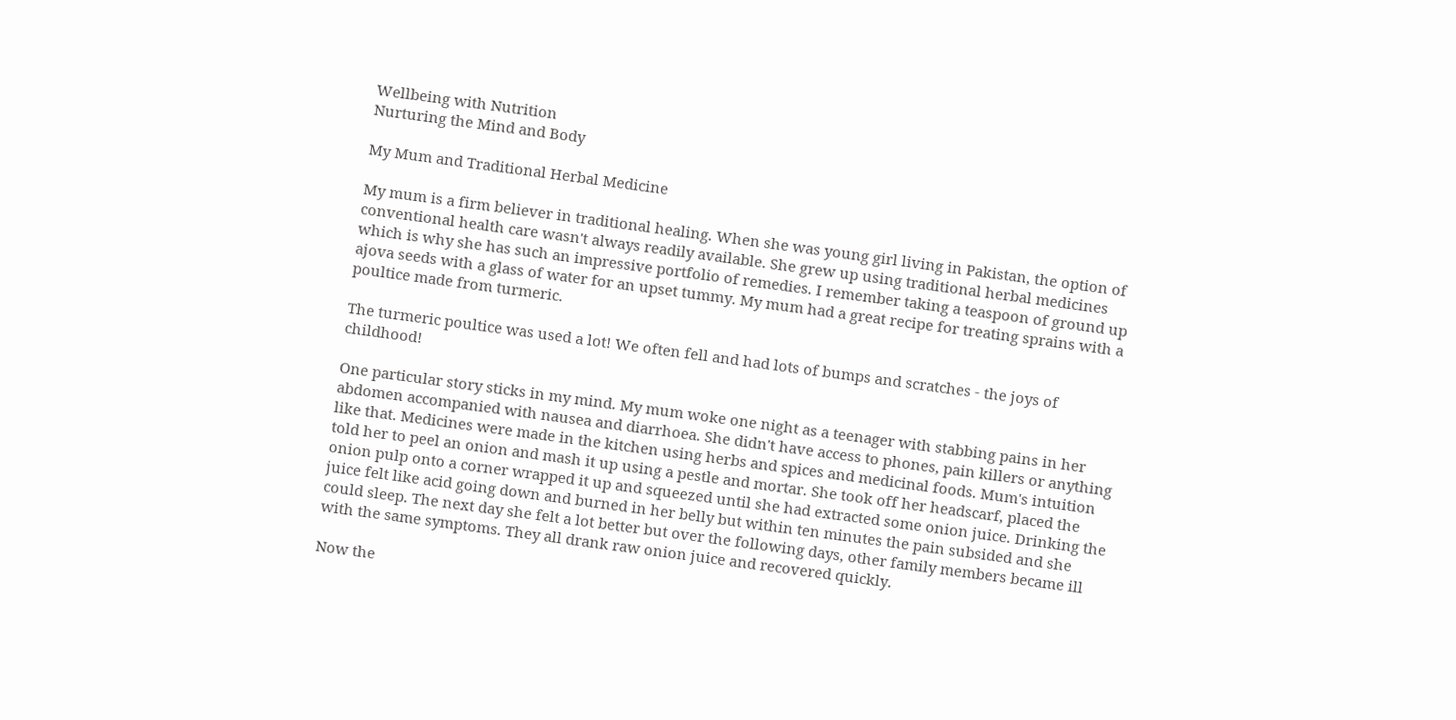Wellbeing with Nutrition
Nurturing the Mind and Body

My Mum and Traditional Herbal Medicine

My mum is a firm believer in traditional healing. When she was young girl living in Pakistan, the option of conventional health care wasn't always readily available. She grew up using traditional herbal medicines which is why she has such an impressive portfolio of remedies. I remember taking a teaspoon of ground up ajova seeds with a glass of water for an upset tummy. My mum had a great recipe for treating sprains with a poultice made from turmeric.

The turmeric poultice was used a lot! We often fell and had lots of bumps and scratches - the joys of childhood!

One particular story sticks in my mind. My mum woke one night as a teenager with stabbing pains in her abdomen accompanied with nausea and diarrhoea. She didn't have access to phones, pain killers or anything like that. Medicines were made in the kitchen using herbs and spices and medicinal foods. Mum's intuition told her to peel an onion and mash it up using a pestle and mortar. She took off her headscarf, placed the onion pulp onto a corner wrapped it up and squeezed until she had extracted some onion juice. Drinking the juice felt like acid going down and burned in her belly but within ten minutes the pain subsided and she could sleep. The next day she felt a lot better but over the following days, other family members became ill with the same symptoms. They all drank raw onion juice and recovered quickly.

Now the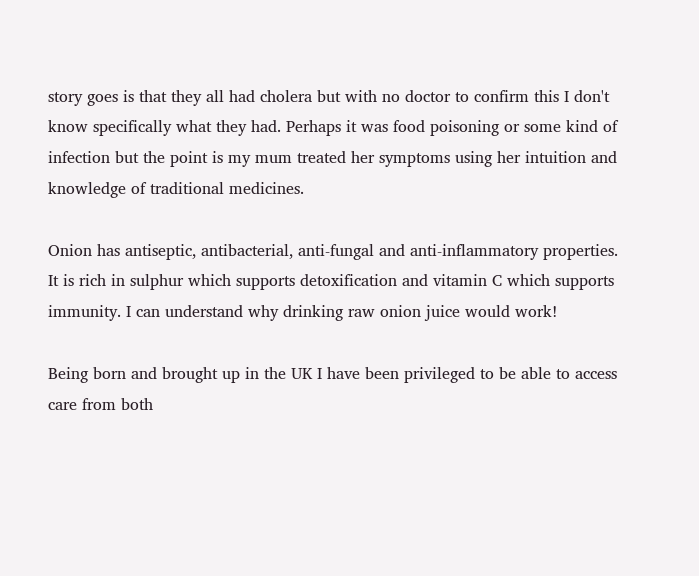story goes is that they all had cholera but with no doctor to confirm this I don't know specifically what they had. Perhaps it was food poisoning or some kind of infection but the point is my mum treated her symptoms using her intuition and knowledge of traditional medicines.

Onion has antiseptic, antibacterial, anti-fungal and anti-inflammatory properties. It is rich in sulphur which supports detoxification and vitamin C which supports immunity. I can understand why drinking raw onion juice would work!

Being born and brought up in the UK I have been privileged to be able to access care from both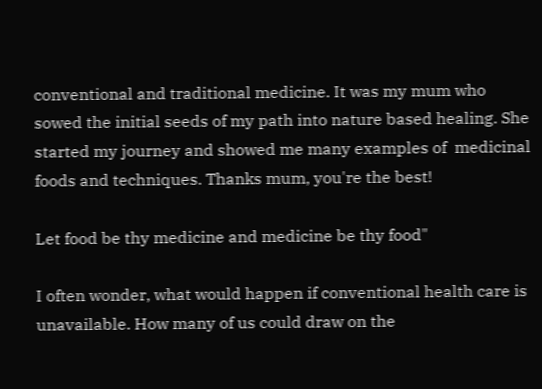conventional and traditional medicine. It was my mum who sowed the initial seeds of my path into nature based healing. She started my journey and showed me many examples of  medicinal foods and techniques. Thanks mum, you're the best!

Let food be thy medicine and medicine be thy food"

I often wonder, what would happen if conventional health care is unavailable. How many of us could draw on the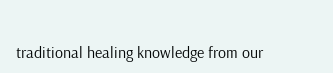traditional healing knowledge from our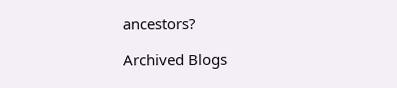ancestors?

Archived Blogs